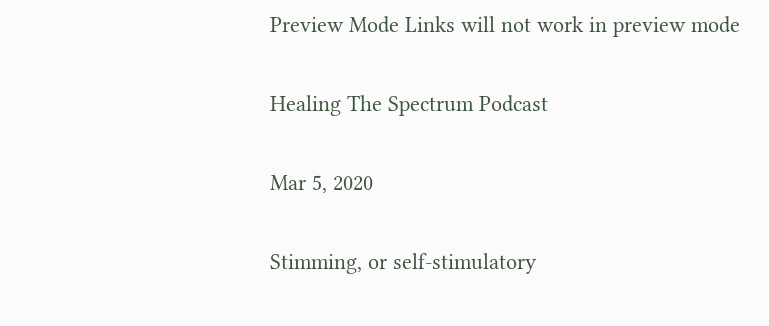Preview Mode Links will not work in preview mode

Healing The Spectrum Podcast

Mar 5, 2020

Stimming, or self-stimulatory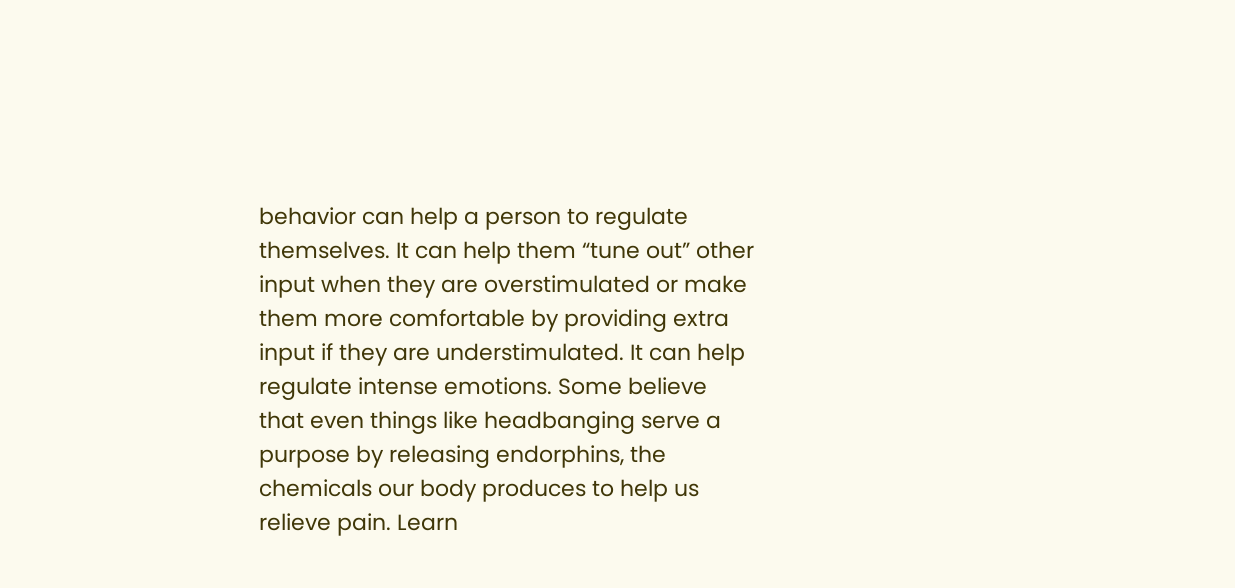behavior can help a person to regulate themselves. It can help them “tune out” other input when they are overstimulated or make them more comfortable by providing extra input if they are understimulated. It can help regulate intense emotions. Some believe that even things like headbanging serve a purpose by releasing endorphins, the chemicals our body produces to help us relieve pain. Learn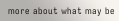more about what may be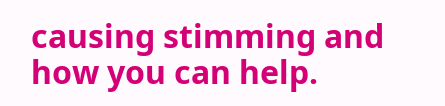causing stimming and how you can help.